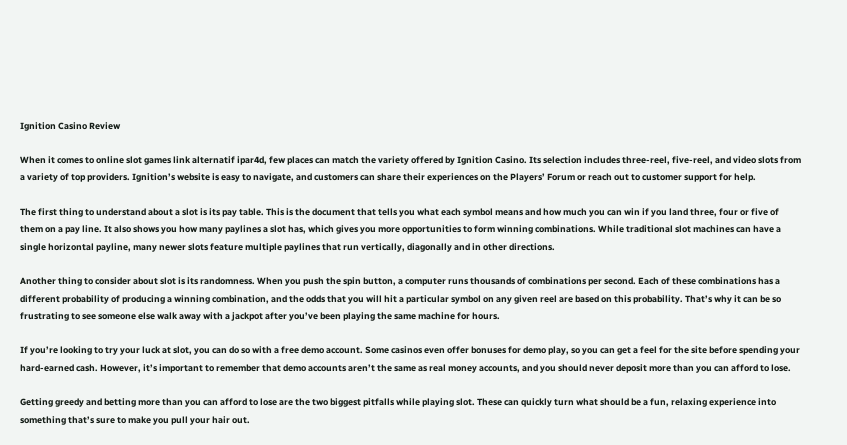Ignition Casino Review

When it comes to online slot games link alternatif ipar4d, few places can match the variety offered by Ignition Casino. Its selection includes three-reel, five-reel, and video slots from a variety of top providers. Ignition’s website is easy to navigate, and customers can share their experiences on the Players’ Forum or reach out to customer support for help.

The first thing to understand about a slot is its pay table. This is the document that tells you what each symbol means and how much you can win if you land three, four or five of them on a pay line. It also shows you how many paylines a slot has, which gives you more opportunities to form winning combinations. While traditional slot machines can have a single horizontal payline, many newer slots feature multiple paylines that run vertically, diagonally and in other directions.

Another thing to consider about slot is its randomness. When you push the spin button, a computer runs thousands of combinations per second. Each of these combinations has a different probability of producing a winning combination, and the odds that you will hit a particular symbol on any given reel are based on this probability. That’s why it can be so frustrating to see someone else walk away with a jackpot after you’ve been playing the same machine for hours.

If you’re looking to try your luck at slot, you can do so with a free demo account. Some casinos even offer bonuses for demo play, so you can get a feel for the site before spending your hard-earned cash. However, it’s important to remember that demo accounts aren’t the same as real money accounts, and you should never deposit more than you can afford to lose.

Getting greedy and betting more than you can afford to lose are the two biggest pitfalls while playing slot. These can quickly turn what should be a fun, relaxing experience into something that’s sure to make you pull your hair out.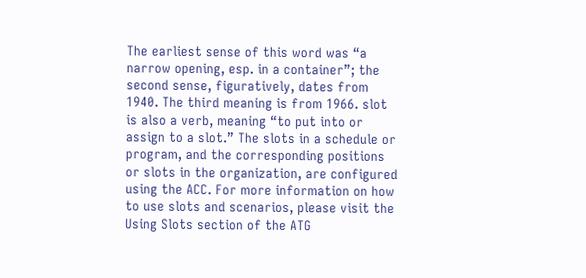The earliest sense of this word was “a narrow opening, esp. in a container”; the second sense, figuratively, dates from 1940. The third meaning is from 1966. slot is also a verb, meaning “to put into or assign to a slot.” The slots in a schedule or program, and the corresponding positions or slots in the organization, are configured using the ACC. For more information on how to use slots and scenarios, please visit the Using Slots section of the ATG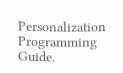Personalization Programming Guide.